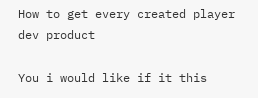How to get every created player dev product

You i would like if it this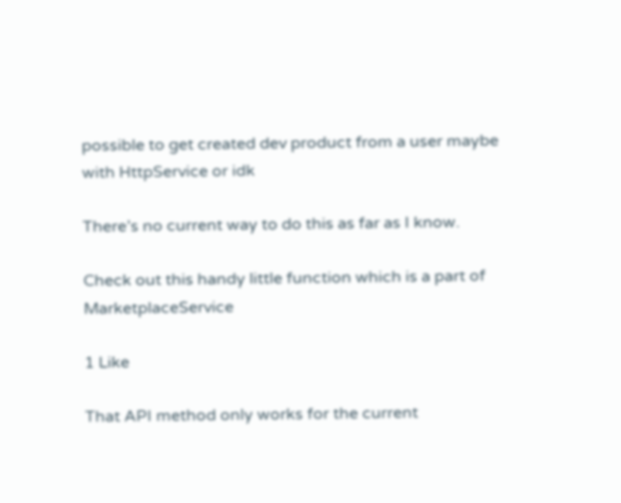possible to get created dev product from a user maybe with HttpService or idk

There’s no current way to do this as far as I know.

Check out this handy little function which is a part of MarketplaceService

1 Like

That API method only works for the current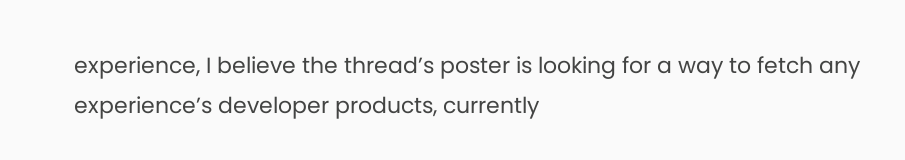experience, I believe the thread’s poster is looking for a way to fetch any experience’s developer products, currently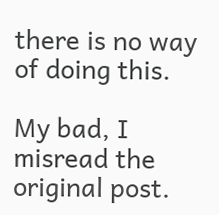there is no way of doing this.

My bad, I misread the original post.